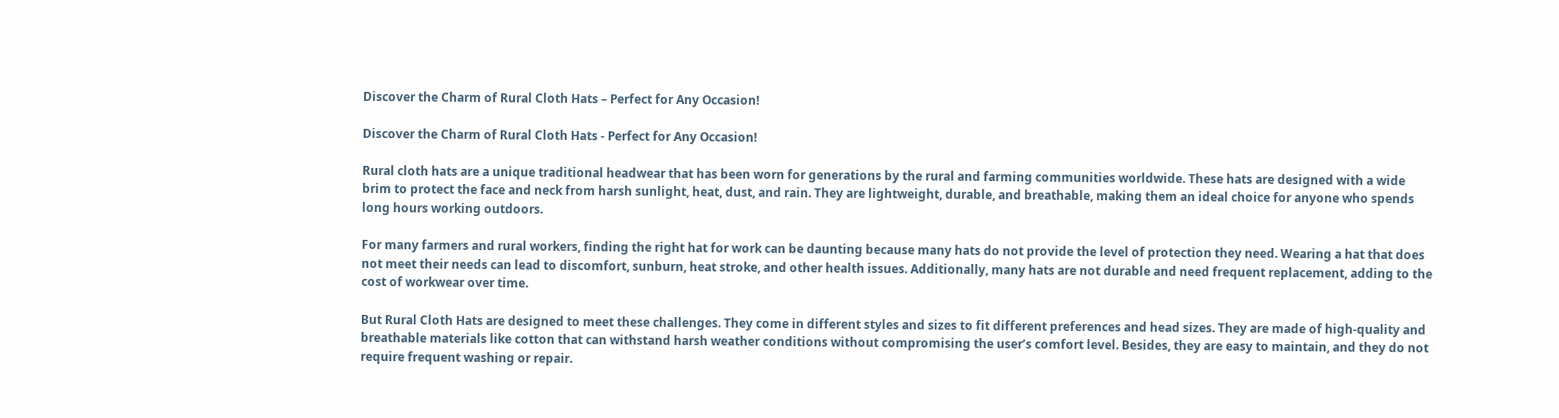Discover the Charm of Rural Cloth Hats – Perfect for Any Occasion!

Discover the Charm of Rural Cloth Hats - Perfect for Any Occasion!

Rural cloth hats are a unique traditional headwear that has been worn for generations by the rural and farming communities worldwide. These hats are designed with a wide brim to protect the face and neck from harsh sunlight, heat, dust, and rain. They are lightweight, durable, and breathable, making them an ideal choice for anyone who spends long hours working outdoors.

For many farmers and rural workers, finding the right hat for work can be daunting because many hats do not provide the level of protection they need. Wearing a hat that does not meet their needs can lead to discomfort, sunburn, heat stroke, and other health issues. Additionally, many hats are not durable and need frequent replacement, adding to the cost of workwear over time.

But Rural Cloth Hats are designed to meet these challenges. They come in different styles and sizes to fit different preferences and head sizes. They are made of high-quality and breathable materials like cotton that can withstand harsh weather conditions without compromising the user’s comfort level. Besides, they are easy to maintain, and they do not require frequent washing or repair.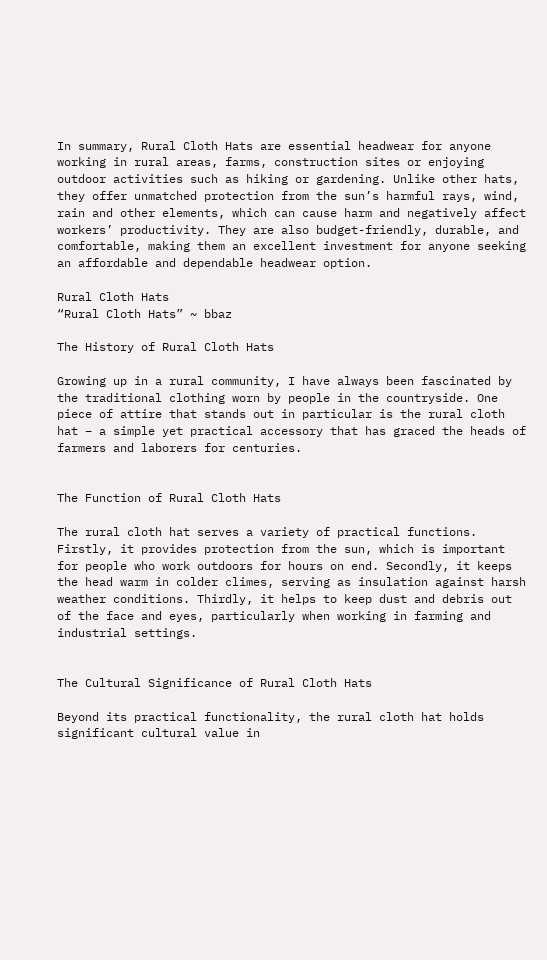In summary, Rural Cloth Hats are essential headwear for anyone working in rural areas, farms, construction sites or enjoying outdoor activities such as hiking or gardening. Unlike other hats, they offer unmatched protection from the sun’s harmful rays, wind, rain and other elements, which can cause harm and negatively affect workers’ productivity. They are also budget-friendly, durable, and comfortable, making them an excellent investment for anyone seeking an affordable and dependable headwear option.

Rural Cloth Hats
“Rural Cloth Hats” ~ bbaz

The History of Rural Cloth Hats

Growing up in a rural community, I have always been fascinated by the traditional clothing worn by people in the countryside. One piece of attire that stands out in particular is the rural cloth hat – a simple yet practical accessory that has graced the heads of farmers and laborers for centuries.


The Function of Rural Cloth Hats

The rural cloth hat serves a variety of practical functions. Firstly, it provides protection from the sun, which is important for people who work outdoors for hours on end. Secondly, it keeps the head warm in colder climes, serving as insulation against harsh weather conditions. Thirdly, it helps to keep dust and debris out of the face and eyes, particularly when working in farming and industrial settings.


The Cultural Significance of Rural Cloth Hats

Beyond its practical functionality, the rural cloth hat holds significant cultural value in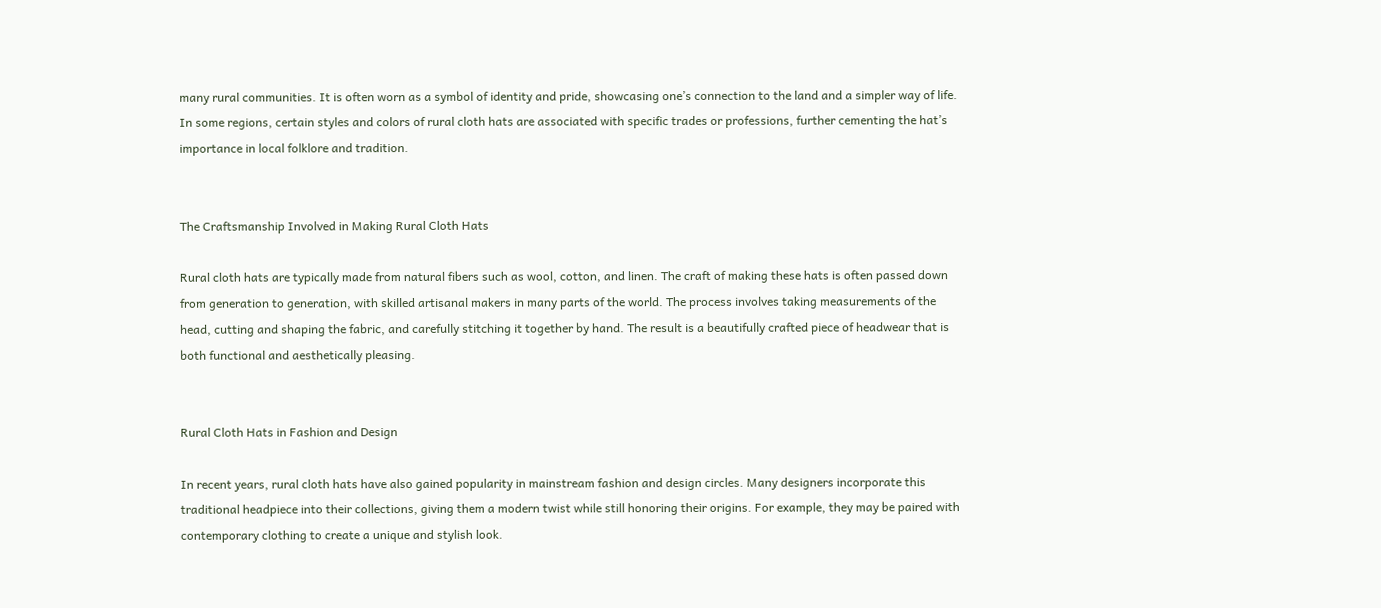many rural communities. It is often worn as a symbol of identity and pride, showcasing one’s connection to the land and a simpler way of life. In some regions, certain styles and colors of rural cloth hats are associated with specific trades or professions, further cementing the hat’s importance in local folklore and tradition.


The Craftsmanship Involved in Making Rural Cloth Hats

Rural cloth hats are typically made from natural fibers such as wool, cotton, and linen. The craft of making these hats is often passed down from generation to generation, with skilled artisanal makers in many parts of the world. The process involves taking measurements of the head, cutting and shaping the fabric, and carefully stitching it together by hand. The result is a beautifully crafted piece of headwear that is both functional and aesthetically pleasing.


Rural Cloth Hats in Fashion and Design

In recent years, rural cloth hats have also gained popularity in mainstream fashion and design circles. Many designers incorporate this traditional headpiece into their collections, giving them a modern twist while still honoring their origins. For example, they may be paired with contemporary clothing to create a unique and stylish look.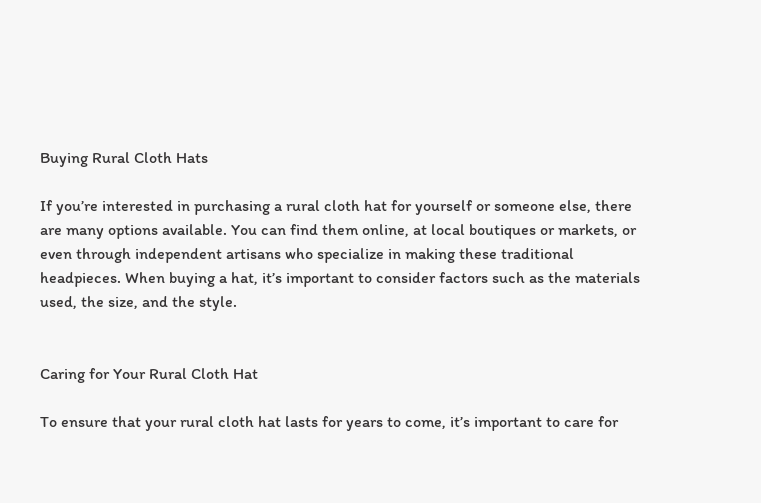Buying Rural Cloth Hats

If you’re interested in purchasing a rural cloth hat for yourself or someone else, there are many options available. You can find them online, at local boutiques or markets, or even through independent artisans who specialize in making these traditional headpieces. When buying a hat, it’s important to consider factors such as the materials used, the size, and the style.


Caring for Your Rural Cloth Hat

To ensure that your rural cloth hat lasts for years to come, it’s important to care for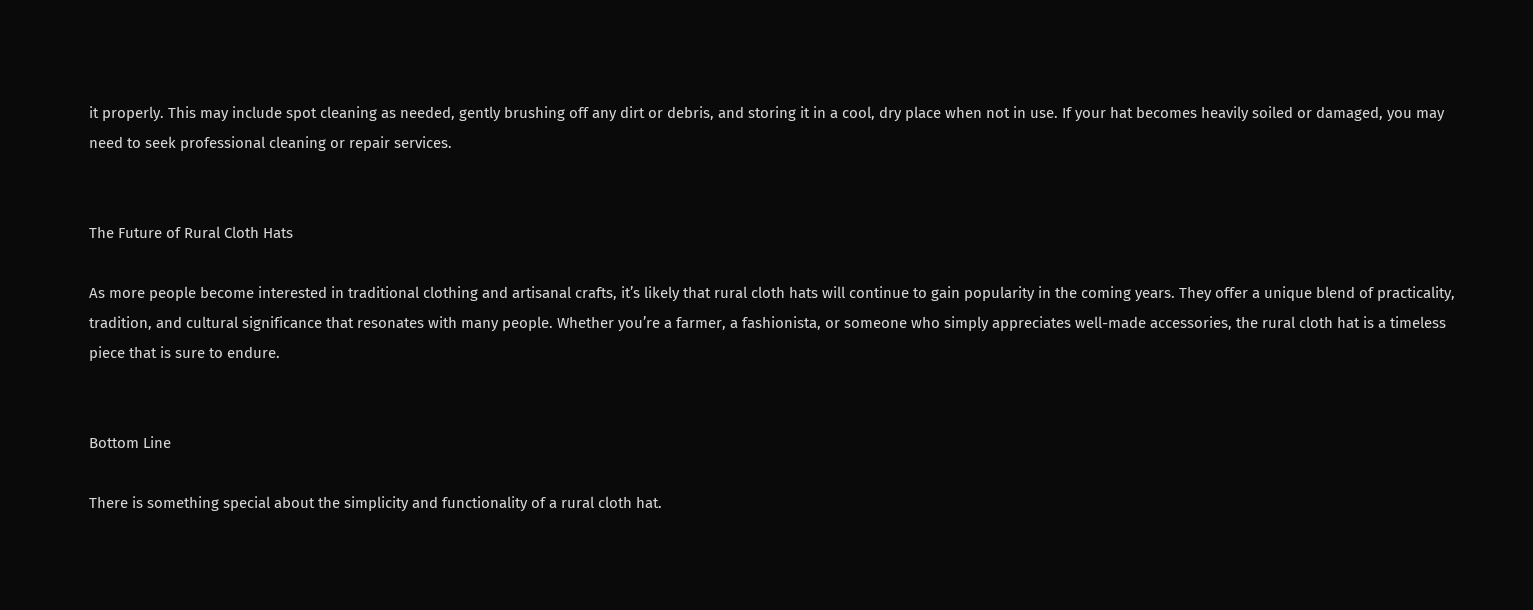it properly. This may include spot cleaning as needed, gently brushing off any dirt or debris, and storing it in a cool, dry place when not in use. If your hat becomes heavily soiled or damaged, you may need to seek professional cleaning or repair services.


The Future of Rural Cloth Hats

As more people become interested in traditional clothing and artisanal crafts, it’s likely that rural cloth hats will continue to gain popularity in the coming years. They offer a unique blend of practicality, tradition, and cultural significance that resonates with many people. Whether you’re a farmer, a fashionista, or someone who simply appreciates well-made accessories, the rural cloth hat is a timeless piece that is sure to endure.


Bottom Line

There is something special about the simplicity and functionality of a rural cloth hat.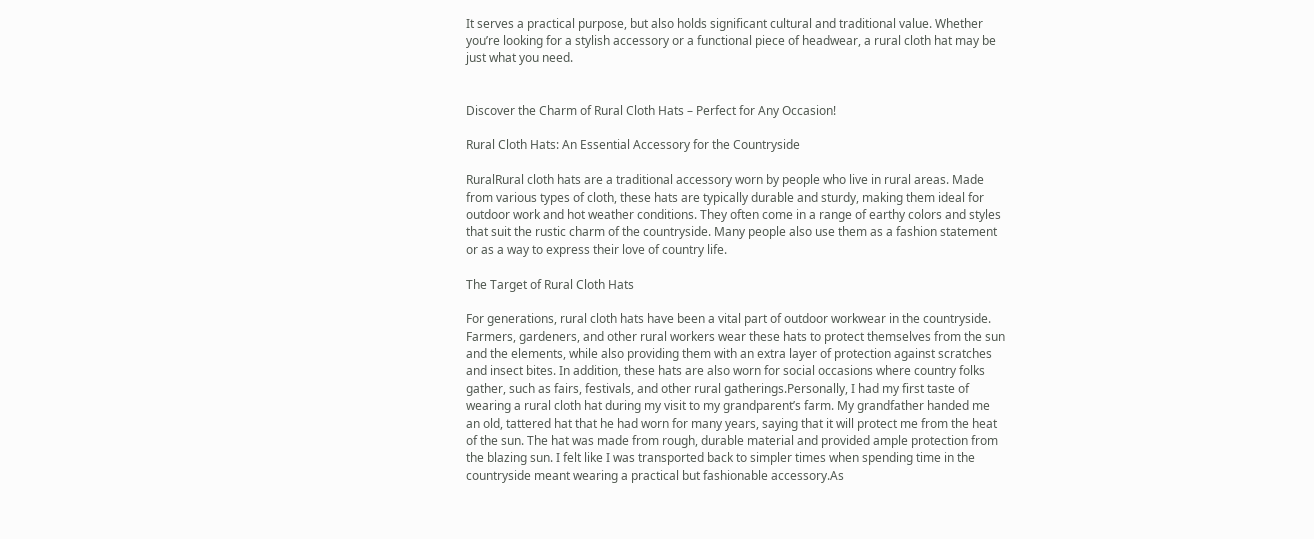It serves a practical purpose, but also holds significant cultural and traditional value. Whether you’re looking for a stylish accessory or a functional piece of headwear, a rural cloth hat may be just what you need.


Discover the Charm of Rural Cloth Hats – Perfect for Any Occasion!

Rural Cloth Hats: An Essential Accessory for the Countryside

RuralRural cloth hats are a traditional accessory worn by people who live in rural areas. Made from various types of cloth, these hats are typically durable and sturdy, making them ideal for outdoor work and hot weather conditions. They often come in a range of earthy colors and styles that suit the rustic charm of the countryside. Many people also use them as a fashion statement or as a way to express their love of country life.

The Target of Rural Cloth Hats

For generations, rural cloth hats have been a vital part of outdoor workwear in the countryside. Farmers, gardeners, and other rural workers wear these hats to protect themselves from the sun and the elements, while also providing them with an extra layer of protection against scratches and insect bites. In addition, these hats are also worn for social occasions where country folks gather, such as fairs, festivals, and other rural gatherings.Personally, I had my first taste of wearing a rural cloth hat during my visit to my grandparent’s farm. My grandfather handed me an old, tattered hat that he had worn for many years, saying that it will protect me from the heat of the sun. The hat was made from rough, durable material and provided ample protection from the blazing sun. I felt like I was transported back to simpler times when spending time in the countryside meant wearing a practical but fashionable accessory.As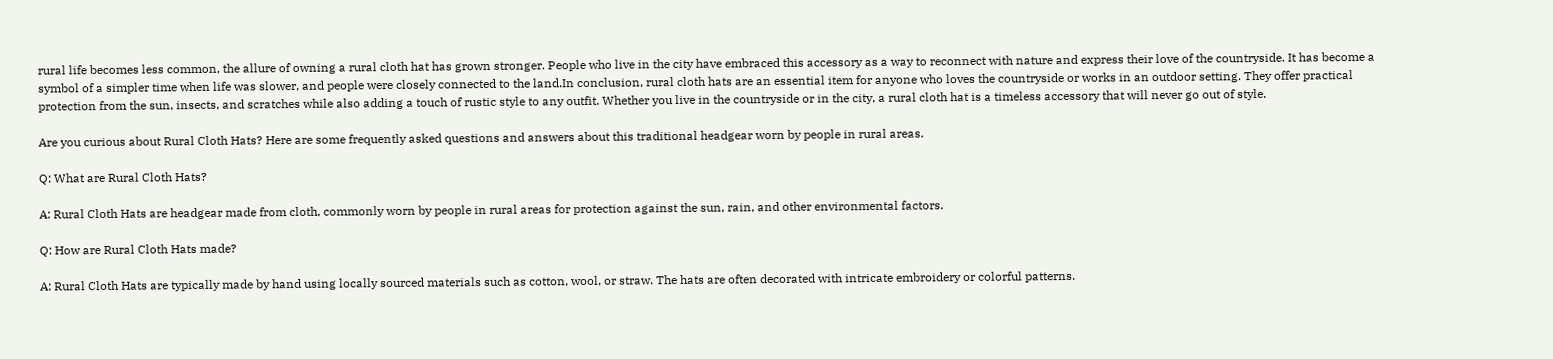rural life becomes less common, the allure of owning a rural cloth hat has grown stronger. People who live in the city have embraced this accessory as a way to reconnect with nature and express their love of the countryside. It has become a symbol of a simpler time when life was slower, and people were closely connected to the land.In conclusion, rural cloth hats are an essential item for anyone who loves the countryside or works in an outdoor setting. They offer practical protection from the sun, insects, and scratches while also adding a touch of rustic style to any outfit. Whether you live in the countryside or in the city, a rural cloth hat is a timeless accessory that will never go out of style.

Are you curious about Rural Cloth Hats? Here are some frequently asked questions and answers about this traditional headgear worn by people in rural areas.

Q: What are Rural Cloth Hats?

A: Rural Cloth Hats are headgear made from cloth, commonly worn by people in rural areas for protection against the sun, rain, and other environmental factors.

Q: How are Rural Cloth Hats made?

A: Rural Cloth Hats are typically made by hand using locally sourced materials such as cotton, wool, or straw. The hats are often decorated with intricate embroidery or colorful patterns.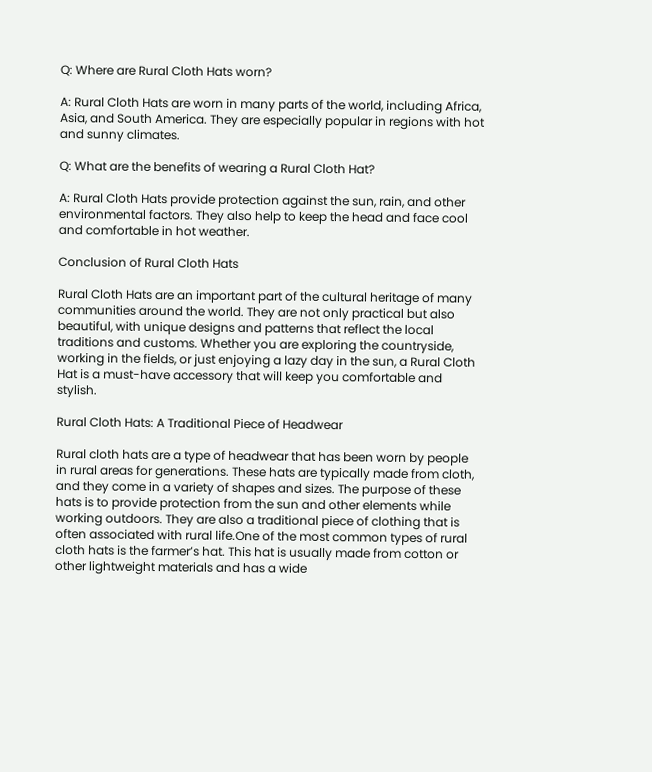Q: Where are Rural Cloth Hats worn?

A: Rural Cloth Hats are worn in many parts of the world, including Africa, Asia, and South America. They are especially popular in regions with hot and sunny climates.

Q: What are the benefits of wearing a Rural Cloth Hat?

A: Rural Cloth Hats provide protection against the sun, rain, and other environmental factors. They also help to keep the head and face cool and comfortable in hot weather.

Conclusion of Rural Cloth Hats

Rural Cloth Hats are an important part of the cultural heritage of many communities around the world. They are not only practical but also beautiful, with unique designs and patterns that reflect the local traditions and customs. Whether you are exploring the countryside, working in the fields, or just enjoying a lazy day in the sun, a Rural Cloth Hat is a must-have accessory that will keep you comfortable and stylish.

Rural Cloth Hats: A Traditional Piece of Headwear

Rural cloth hats are a type of headwear that has been worn by people in rural areas for generations. These hats are typically made from cloth, and they come in a variety of shapes and sizes. The purpose of these hats is to provide protection from the sun and other elements while working outdoors. They are also a traditional piece of clothing that is often associated with rural life.One of the most common types of rural cloth hats is the farmer’s hat. This hat is usually made from cotton or other lightweight materials and has a wide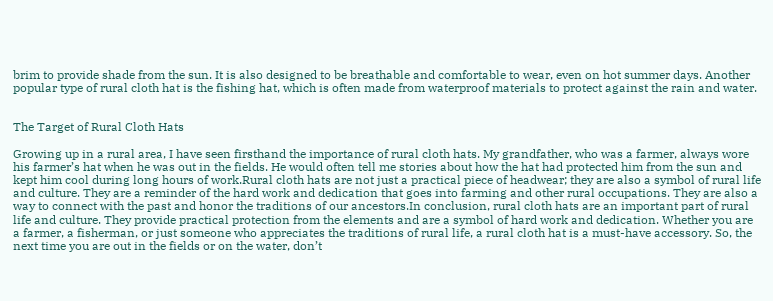brim to provide shade from the sun. It is also designed to be breathable and comfortable to wear, even on hot summer days. Another popular type of rural cloth hat is the fishing hat, which is often made from waterproof materials to protect against the rain and water.


The Target of Rural Cloth Hats

Growing up in a rural area, I have seen firsthand the importance of rural cloth hats. My grandfather, who was a farmer, always wore his farmer’s hat when he was out in the fields. He would often tell me stories about how the hat had protected him from the sun and kept him cool during long hours of work.Rural cloth hats are not just a practical piece of headwear; they are also a symbol of rural life and culture. They are a reminder of the hard work and dedication that goes into farming and other rural occupations. They are also a way to connect with the past and honor the traditions of our ancestors.In conclusion, rural cloth hats are an important part of rural life and culture. They provide practical protection from the elements and are a symbol of hard work and dedication. Whether you are a farmer, a fisherman, or just someone who appreciates the traditions of rural life, a rural cloth hat is a must-have accessory. So, the next time you are out in the fields or on the water, don’t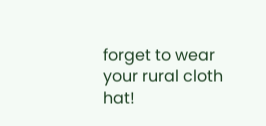forget to wear your rural cloth hat!